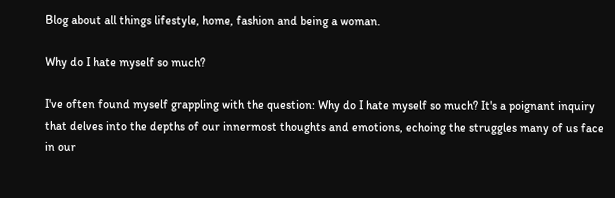Blog about all things lifestyle, home, fashion and being a woman.

Why do I hate myself so much?

I've often found myself grappling with the question: Why do I hate myself so much? It's a poignant inquiry that delves into the depths of our innermost thoughts and emotions, echoing the struggles many of us face in our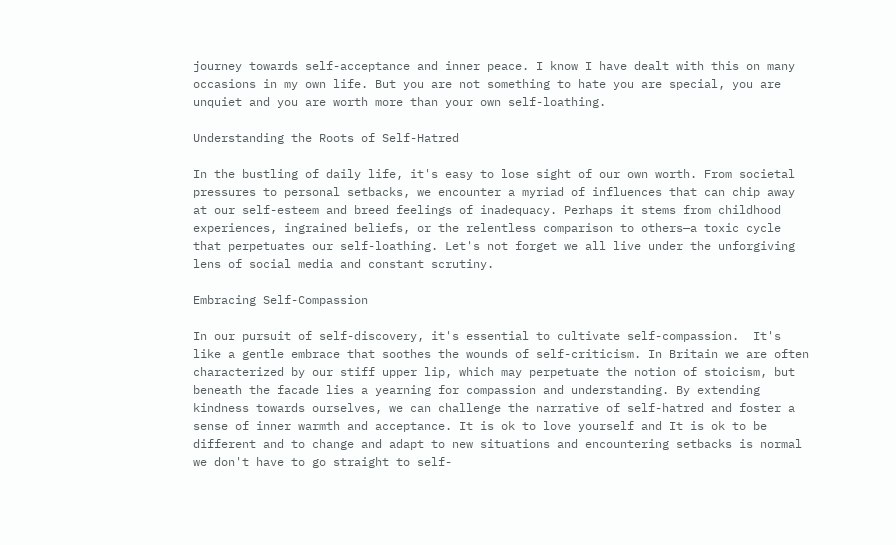journey towards self-acceptance and inner peace. I know I have dealt with this on many occasions in my own life. But you are not something to hate you are special, you are unquiet and you are worth more than your own self-loathing.

Understanding the Roots of Self-Hatred

In the bustling of daily life, it's easy to lose sight of our own worth. From societal pressures to personal setbacks, we encounter a myriad of influences that can chip away at our self-esteem and breed feelings of inadequacy. Perhaps it stems from childhood experiences, ingrained beliefs, or the relentless comparison to others—a toxic cycle that perpetuates our self-loathing. Let's not forget we all live under the unforgiving lens of social media and constant scrutiny.

Embracing Self-Compassion

In our pursuit of self-discovery, it's essential to cultivate self-compassion.  It's like a gentle embrace that soothes the wounds of self-criticism. In Britain we are often characterized by our stiff upper lip, which may perpetuate the notion of stoicism, but beneath the facade lies a yearning for compassion and understanding. By extending kindness towards ourselves, we can challenge the narrative of self-hatred and foster a sense of inner warmth and acceptance. It is ok to love yourself and It is ok to be different and to change and adapt to new situations and encountering setbacks is normal we don't have to go straight to self-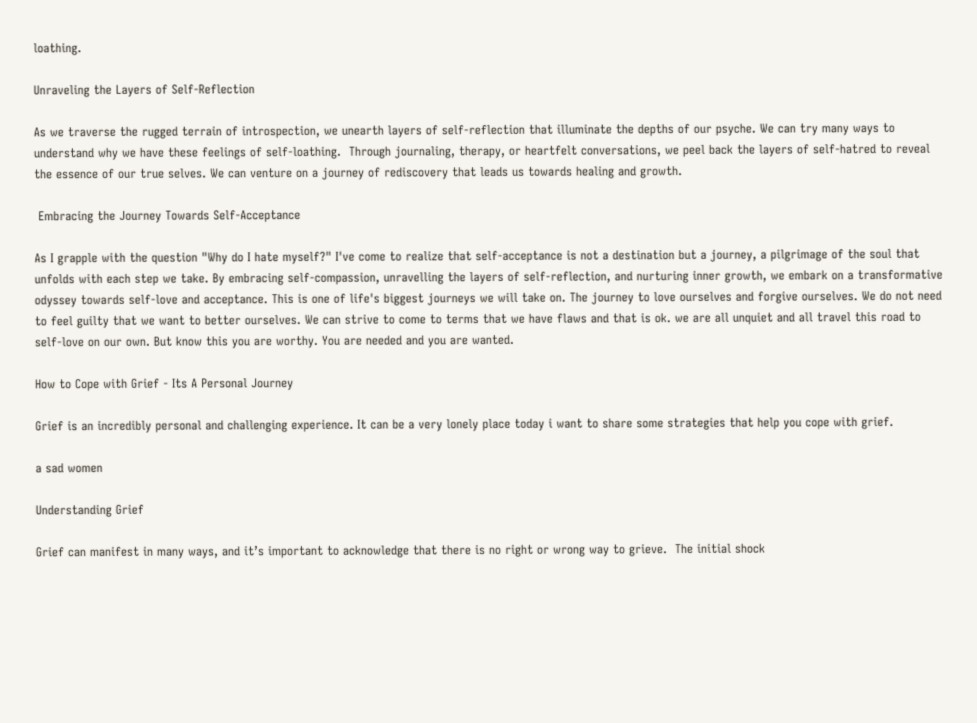loathing.

Unraveling the Layers of Self-Reflection

As we traverse the rugged terrain of introspection, we unearth layers of self-reflection that illuminate the depths of our psyche. We can try many ways to understand why we have these feelings of self-loathing.  Through journaling, therapy, or heartfelt conversations, we peel back the layers of self-hatred to reveal the essence of our true selves. We can venture on a journey of rediscovery that leads us towards healing and growth.

 Embracing the Journey Towards Self-Acceptance

As I grapple with the question "Why do I hate myself?" I've come to realize that self-acceptance is not a destination but a journey, a pilgrimage of the soul that unfolds with each step we take. By embracing self-compassion, unravelling the layers of self-reflection, and nurturing inner growth, we embark on a transformative odyssey towards self-love and acceptance. This is one of life's biggest journeys we will take on. The journey to love ourselves and forgive ourselves. We do not need to feel guilty that we want to better ourselves. We can strive to come to terms that we have flaws and that is ok. we are all unquiet and all travel this road to self-love on our own. But know this you are worthy. You are needed and you are wanted.

How to Cope with Grief - Its A Personal Journey

Grief is an incredibly personal and challenging experience. It can be a very lonely place today i want to share some strategies that help you cope with grief.

a sad women

Understanding Grief

Grief can manifest in many ways, and it’s important to acknowledge that there is no right or wrong way to grieve.  The initial shock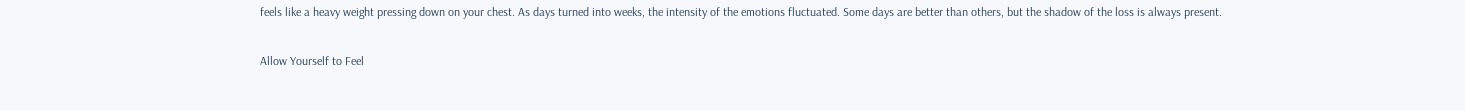feels like a heavy weight pressing down on your chest. As days turned into weeks, the intensity of the emotions fluctuated. Some days are better than others, but the shadow of the loss is always present.

Allow Yourself to Feel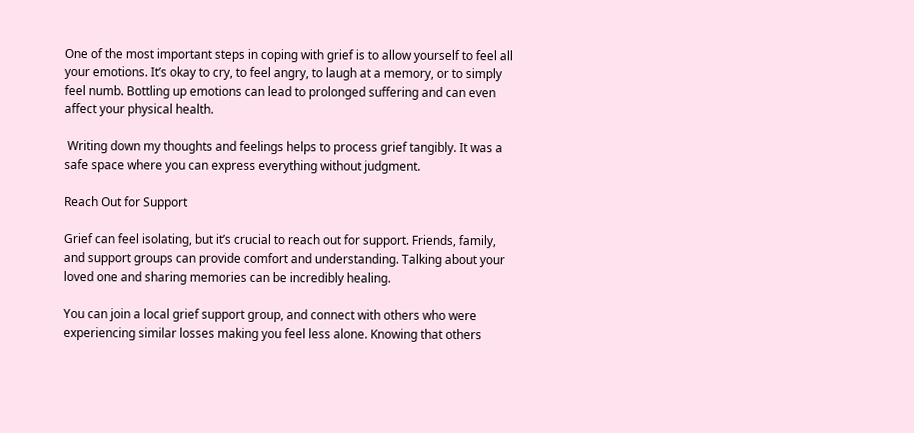One of the most important steps in coping with grief is to allow yourself to feel all your emotions. It’s okay to cry, to feel angry, to laugh at a memory, or to simply feel numb. Bottling up emotions can lead to prolonged suffering and can even affect your physical health.

 Writing down my thoughts and feelings helps to process grief tangibly. It was a safe space where you can express everything without judgment.

Reach Out for Support

Grief can feel isolating, but it’s crucial to reach out for support. Friends, family, and support groups can provide comfort and understanding. Talking about your loved one and sharing memories can be incredibly healing.

You can join a local grief support group, and connect with others who were experiencing similar losses making you feel less alone. Knowing that others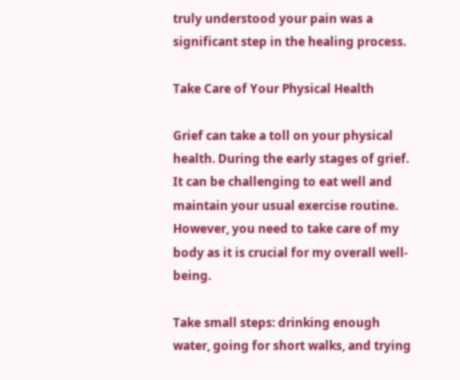truly understood your pain was a significant step in the healing process.

Take Care of Your Physical Health

Grief can take a toll on your physical health. During the early stages of grief. It can be challenging to eat well and maintain your usual exercise routine. However, you need to take care of my body as it is crucial for my overall well-being.

Take small steps: drinking enough water, going for short walks, and trying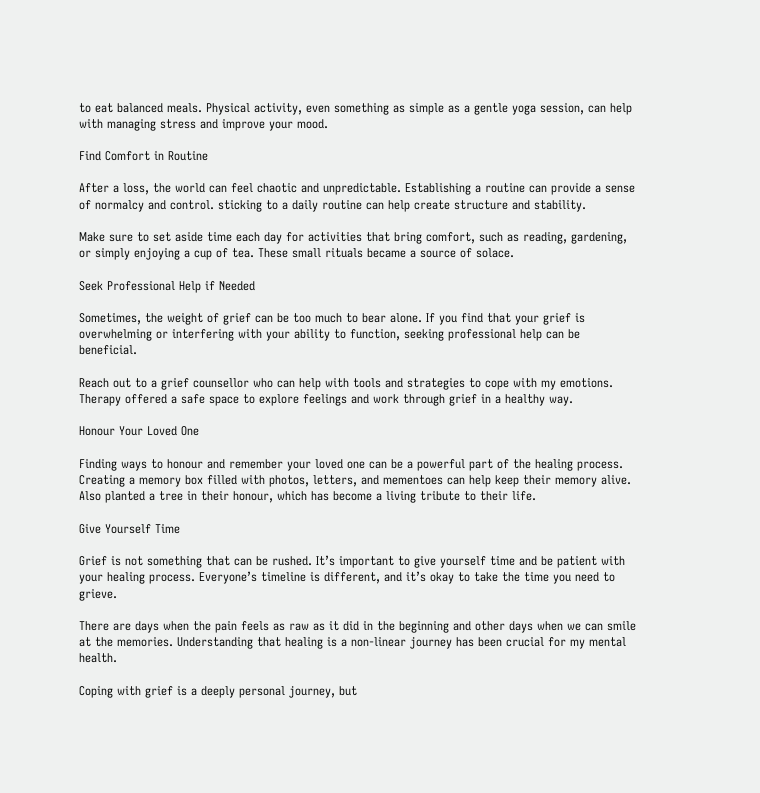to eat balanced meals. Physical activity, even something as simple as a gentle yoga session, can help with managing stress and improve your mood.

Find Comfort in Routine

After a loss, the world can feel chaotic and unpredictable. Establishing a routine can provide a sense of normalcy and control. sticking to a daily routine can help create structure and stability.

Make sure to set aside time each day for activities that bring comfort, such as reading, gardening, or simply enjoying a cup of tea. These small rituals became a source of solace.

Seek Professional Help if Needed

Sometimes, the weight of grief can be too much to bear alone. If you find that your grief is overwhelming or interfering with your ability to function, seeking professional help can be beneficial.

Reach out to a grief counsellor who can help with tools and strategies to cope with my emotions. Therapy offered a safe space to explore feelings and work through grief in a healthy way.

Honour Your Loved One

Finding ways to honour and remember your loved one can be a powerful part of the healing process. Creating a memory box filled with photos, letters, and mementoes can help keep their memory alive. Also planted a tree in their honour, which has become a living tribute to their life.

Give Yourself Time

Grief is not something that can be rushed. It’s important to give yourself time and be patient with your healing process. Everyone’s timeline is different, and it’s okay to take the time you need to grieve.

There are days when the pain feels as raw as it did in the beginning and other days when we can smile at the memories. Understanding that healing is a non-linear journey has been crucial for my mental health.

Coping with grief is a deeply personal journey, but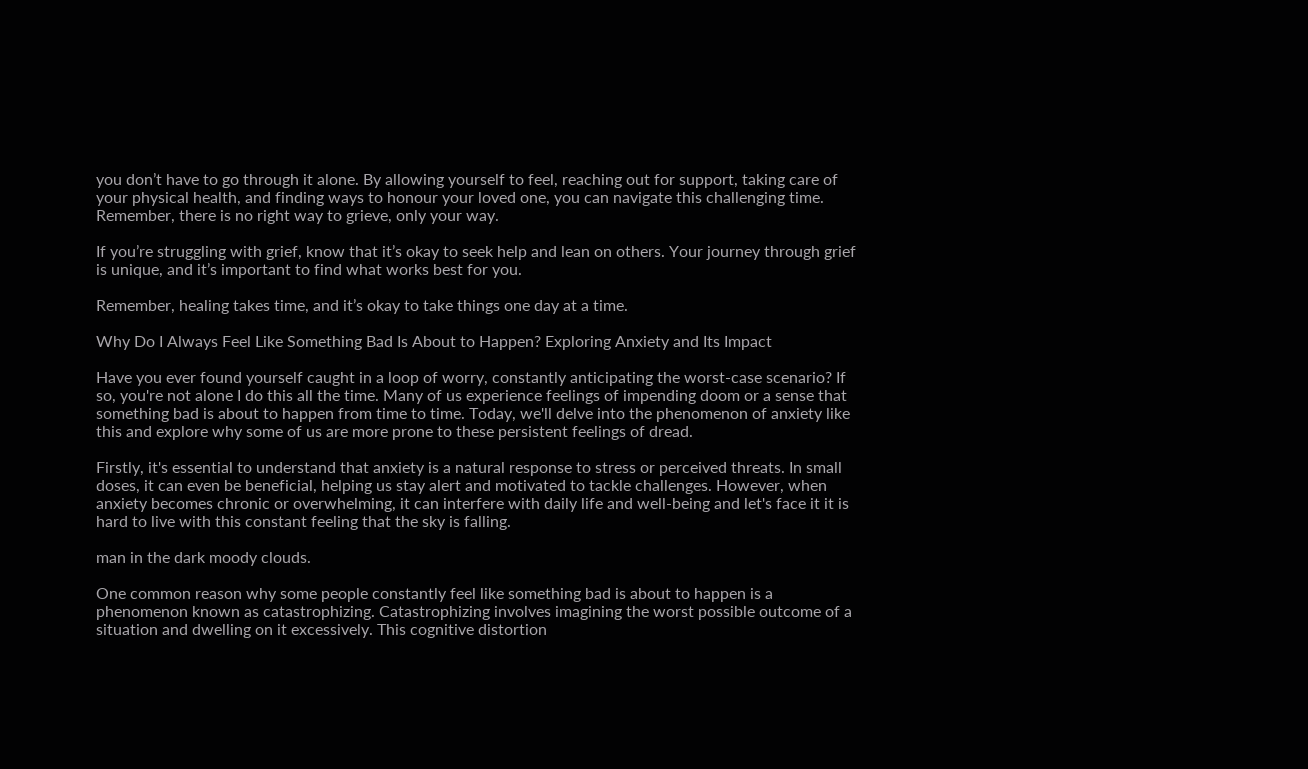you don’t have to go through it alone. By allowing yourself to feel, reaching out for support, taking care of your physical health, and finding ways to honour your loved one, you can navigate this challenging time. Remember, there is no right way to grieve, only your way.

If you’re struggling with grief, know that it’s okay to seek help and lean on others. Your journey through grief is unique, and it’s important to find what works best for you.

Remember, healing takes time, and it’s okay to take things one day at a time.

Why Do I Always Feel Like Something Bad Is About to Happen? Exploring Anxiety and Its Impact

Have you ever found yourself caught in a loop of worry, constantly anticipating the worst-case scenario? If so, you're not alone I do this all the time. Many of us experience feelings of impending doom or a sense that something bad is about to happen from time to time. Today, we'll delve into the phenomenon of anxiety like this and explore why some of us are more prone to these persistent feelings of dread.

Firstly, it's essential to understand that anxiety is a natural response to stress or perceived threats. In small doses, it can even be beneficial, helping us stay alert and motivated to tackle challenges. However, when anxiety becomes chronic or overwhelming, it can interfere with daily life and well-being and let's face it it is hard to live with this constant feeling that the sky is falling.

man in the dark moody clouds.

One common reason why some people constantly feel like something bad is about to happen is a phenomenon known as catastrophizing. Catastrophizing involves imagining the worst possible outcome of a situation and dwelling on it excessively. This cognitive distortion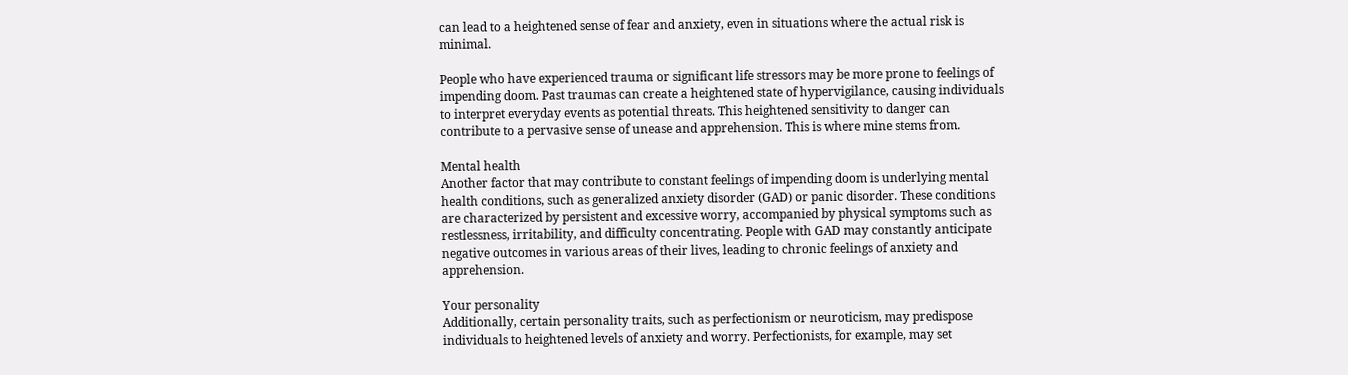can lead to a heightened sense of fear and anxiety, even in situations where the actual risk is minimal.

People who have experienced trauma or significant life stressors may be more prone to feelings of impending doom. Past traumas can create a heightened state of hypervigilance, causing individuals to interpret everyday events as potential threats. This heightened sensitivity to danger can contribute to a pervasive sense of unease and apprehension. This is where mine stems from.

Mental health
Another factor that may contribute to constant feelings of impending doom is underlying mental health conditions, such as generalized anxiety disorder (GAD) or panic disorder. These conditions are characterized by persistent and excessive worry, accompanied by physical symptoms such as restlessness, irritability, and difficulty concentrating. People with GAD may constantly anticipate negative outcomes in various areas of their lives, leading to chronic feelings of anxiety and apprehension.

Your personality
Additionally, certain personality traits, such as perfectionism or neuroticism, may predispose individuals to heightened levels of anxiety and worry. Perfectionists, for example, may set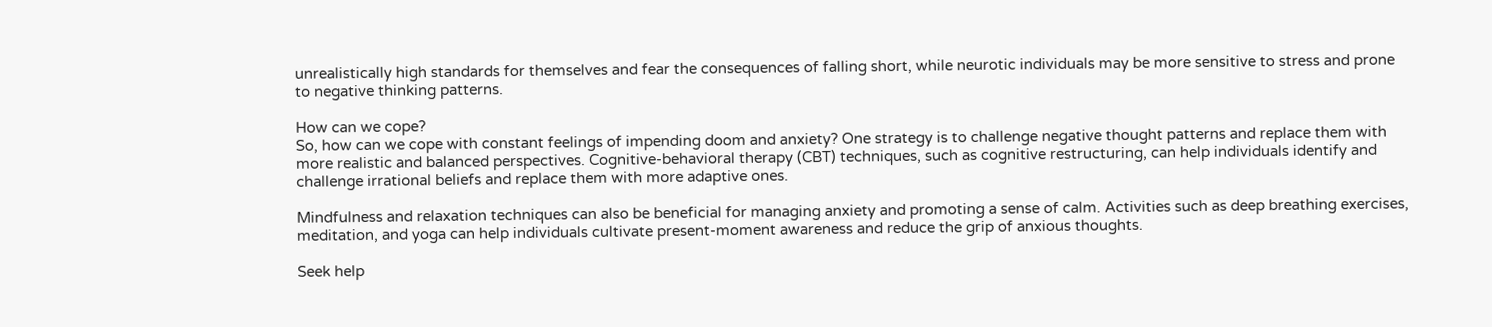unrealistically high standards for themselves and fear the consequences of falling short, while neurotic individuals may be more sensitive to stress and prone to negative thinking patterns.

How can we cope?
So, how can we cope with constant feelings of impending doom and anxiety? One strategy is to challenge negative thought patterns and replace them with more realistic and balanced perspectives. Cognitive-behavioral therapy (CBT) techniques, such as cognitive restructuring, can help individuals identify and challenge irrational beliefs and replace them with more adaptive ones.

Mindfulness and relaxation techniques can also be beneficial for managing anxiety and promoting a sense of calm. Activities such as deep breathing exercises, meditation, and yoga can help individuals cultivate present-moment awareness and reduce the grip of anxious thoughts.

Seek help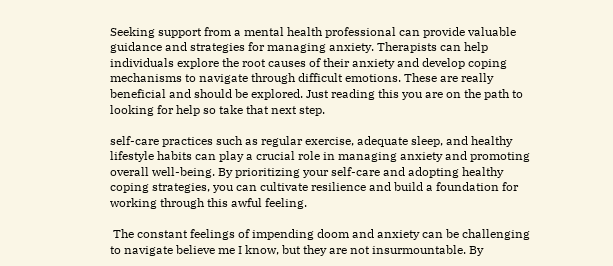Seeking support from a mental health professional can provide valuable guidance and strategies for managing anxiety. Therapists can help individuals explore the root causes of their anxiety and develop coping mechanisms to navigate through difficult emotions. These are really beneficial and should be explored. Just reading this you are on the path to looking for help so take that next step.

self-care practices such as regular exercise, adequate sleep, and healthy lifestyle habits can play a crucial role in managing anxiety and promoting overall well-being. By prioritizing your self-care and adopting healthy coping strategies, you can cultivate resilience and build a foundation for working through this awful feeling.

 The constant feelings of impending doom and anxiety can be challenging to navigate believe me I know, but they are not insurmountable. By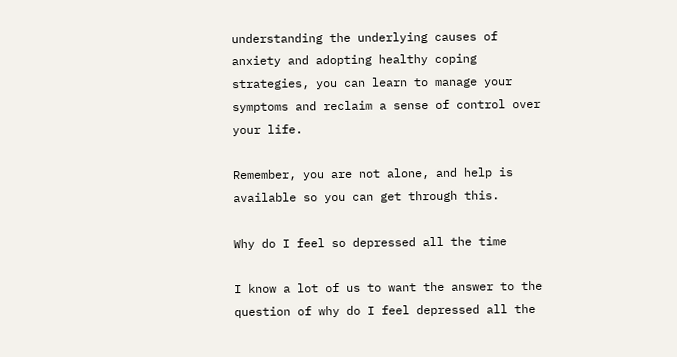understanding the underlying causes of anxiety and adopting healthy coping strategies, you can learn to manage your symptoms and reclaim a sense of control over your life.

Remember, you are not alone, and help is available so you can get through this.

Why do I feel so depressed all the time

I know a lot of us to want the answer to the question of why do I feel depressed all the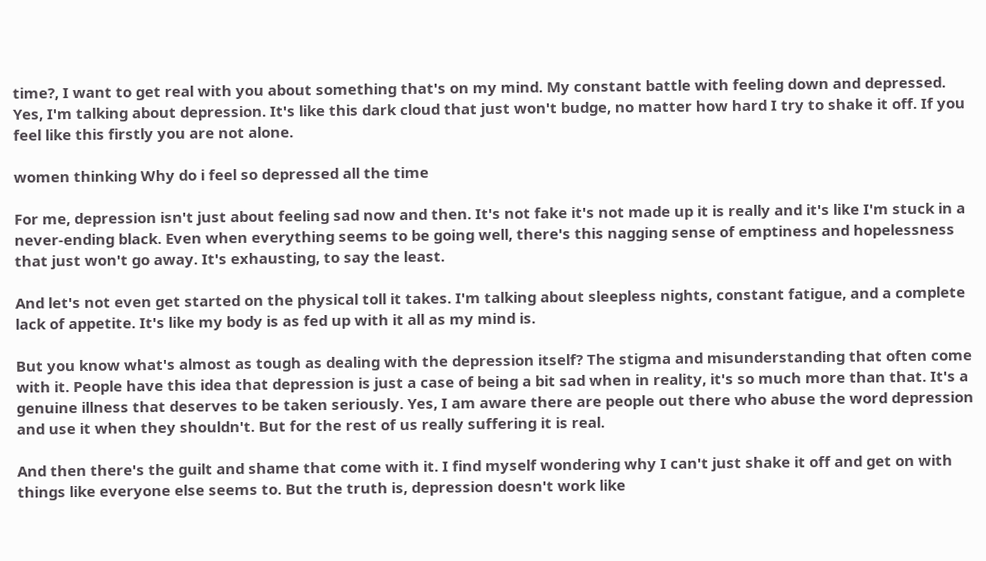time?, I want to get real with you about something that's on my mind. My constant battle with feeling down and depressed. Yes, I'm talking about depression. It's like this dark cloud that just won't budge, no matter how hard I try to shake it off. If you feel like this firstly you are not alone.

women thinking Why do i feel so depressed all the time

For me, depression isn't just about feeling sad now and then. It's not fake it's not made up it is really and it's like I'm stuck in a never-ending black. Even when everything seems to be going well, there's this nagging sense of emptiness and hopelessness that just won't go away. It's exhausting, to say the least.

And let's not even get started on the physical toll it takes. I'm talking about sleepless nights, constant fatigue, and a complete lack of appetite. It's like my body is as fed up with it all as my mind is.

But you know what's almost as tough as dealing with the depression itself? The stigma and misunderstanding that often come with it. People have this idea that depression is just a case of being a bit sad when in reality, it's so much more than that. It's a genuine illness that deserves to be taken seriously. Yes, I am aware there are people out there who abuse the word depression and use it when they shouldn't. But for the rest of us really suffering it is real.

And then there's the guilt and shame that come with it. I find myself wondering why I can't just shake it off and get on with things like everyone else seems to. But the truth is, depression doesn't work like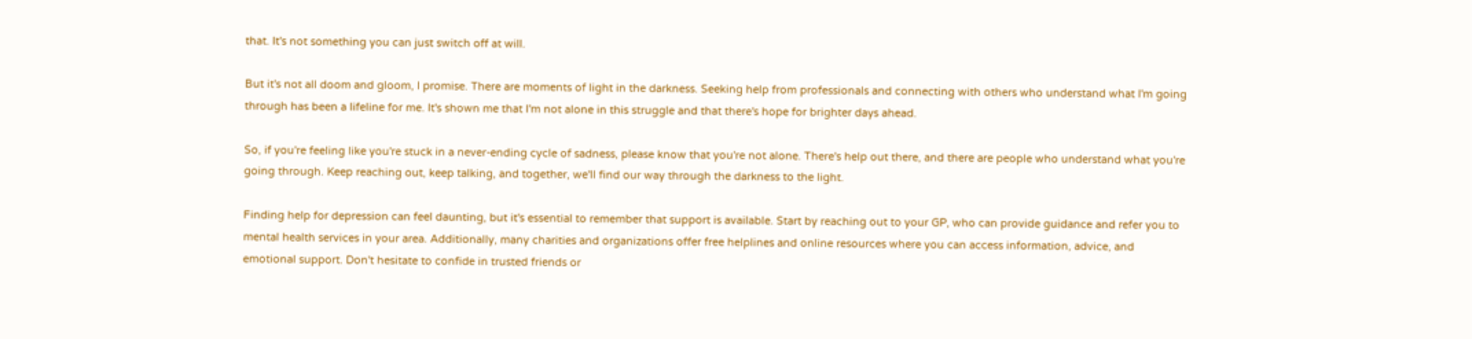that. It's not something you can just switch off at will.

But it's not all doom and gloom, I promise. There are moments of light in the darkness. Seeking help from professionals and connecting with others who understand what I'm going through has been a lifeline for me. It's shown me that I'm not alone in this struggle and that there's hope for brighter days ahead.

So, if you're feeling like you're stuck in a never-ending cycle of sadness, please know that you're not alone. There's help out there, and there are people who understand what you're going through. Keep reaching out, keep talking, and together, we'll find our way through the darkness to the light.

Finding help for depression can feel daunting, but it's essential to remember that support is available. Start by reaching out to your GP, who can provide guidance and refer you to mental health services in your area. Additionally, many charities and organizations offer free helplines and online resources where you can access information, advice, and emotional support. Don't hesitate to confide in trusted friends or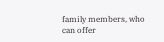family members, who can offer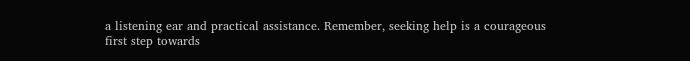a listening ear and practical assistance. Remember, seeking help is a courageous first step towards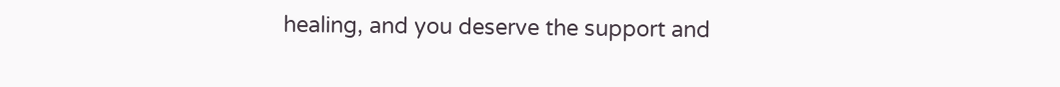healing, and you deserve the support and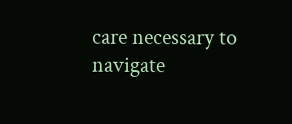care necessary to navigate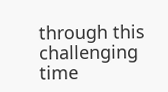through this challenging time